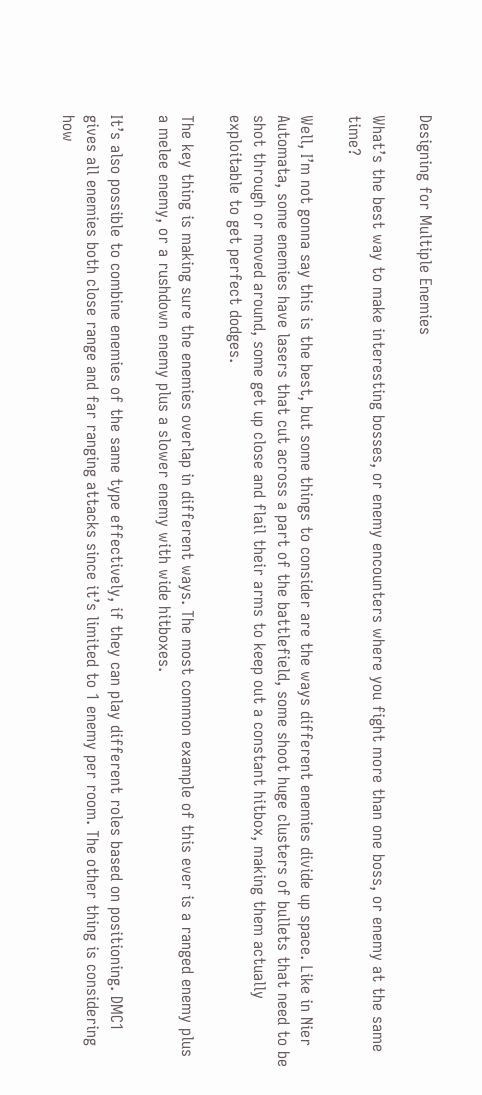Designing for Multiple Enemies

What’s the best way to make interesting bosses, or enemy encounters where you fight more than one boss, or enemy at the same time?

Well, I’m not gonna say this is the best, but some things to consider are the ways different enemies divide up space. Like in Nier Automata, some enemies have lasers that cut across a part of the battlefield, some shoot huge clusters of bullets that need to be shot through or moved around, some get up close and flail their arms to keep out a constant hitbox, making them actually exploitable to get perfect dodges.

The key thing is making sure the enemies overlap in different ways. The most common example of this ever is a ranged enemy plus a melee enemy, or a rushdown enemy plus a slower enemy with wide hitboxes.

It’s also possible to combine enemies of the same type effectively, if they can play different roles based on positioning. DMC1 gives all enemies both close range and far ranging attacks since it’s limited to 1 enemy per room. The other thing is considering how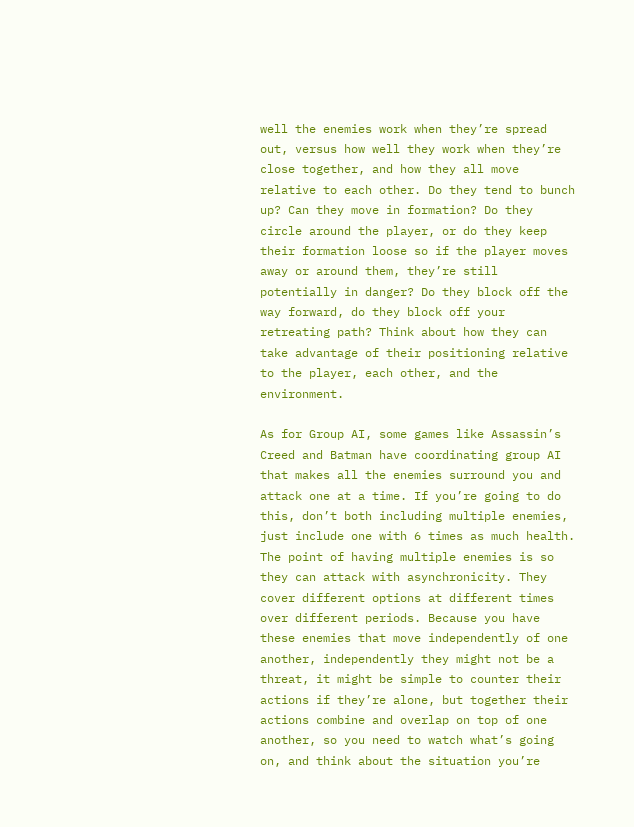well the enemies work when they’re spread out, versus how well they work when they’re close together, and how they all move relative to each other. Do they tend to bunch up? Can they move in formation? Do they circle around the player, or do they keep their formation loose so if the player moves away or around them, they’re still potentially in danger? Do they block off the way forward, do they block off your retreating path? Think about how they can take advantage of their positioning relative to the player, each other, and the environment.

As for Group AI, some games like Assassin’s Creed and Batman have coordinating group AI that makes all the enemies surround you and attack one at a time. If you’re going to do this, don’t both including multiple enemies, just include one with 6 times as much health. The point of having multiple enemies is so they can attack with asynchronicity. They cover different options at different times over different periods. Because you have these enemies that move independently of one another, independently they might not be a threat, it might be simple to counter their actions if they’re alone, but together their actions combine and overlap on top of one another, so you need to watch what’s going on, and think about the situation you’re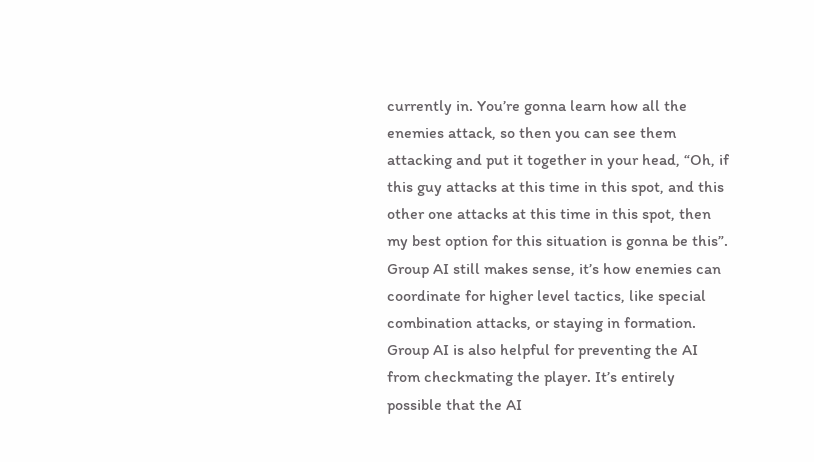currently in. You’re gonna learn how all the enemies attack, so then you can see them attacking and put it together in your head, “Oh, if this guy attacks at this time in this spot, and this other one attacks at this time in this spot, then my best option for this situation is gonna be this”. Group AI still makes sense, it’s how enemies can coordinate for higher level tactics, like special combination attacks, or staying in formation. Group AI is also helpful for preventing the AI from checkmating the player. It’s entirely possible that the AI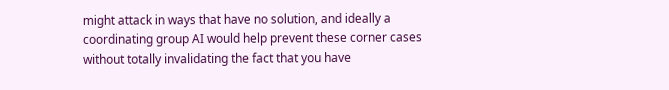might attack in ways that have no solution, and ideally a coordinating group AI would help prevent these corner cases without totally invalidating the fact that you have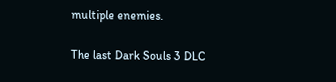multiple enemies.

The last Dark Souls 3 DLC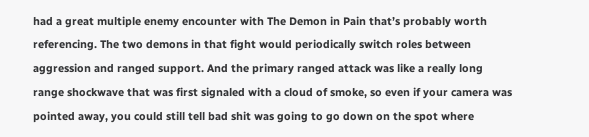had a great multiple enemy encounter with The Demon in Pain that’s probably worth referencing. The two demons in that fight would periodically switch roles between aggression and ranged support. And the primary ranged attack was like a really long range shockwave that was first signaled with a cloud of smoke, so even if your camera was pointed away, you could still tell bad shit was going to go down on the spot where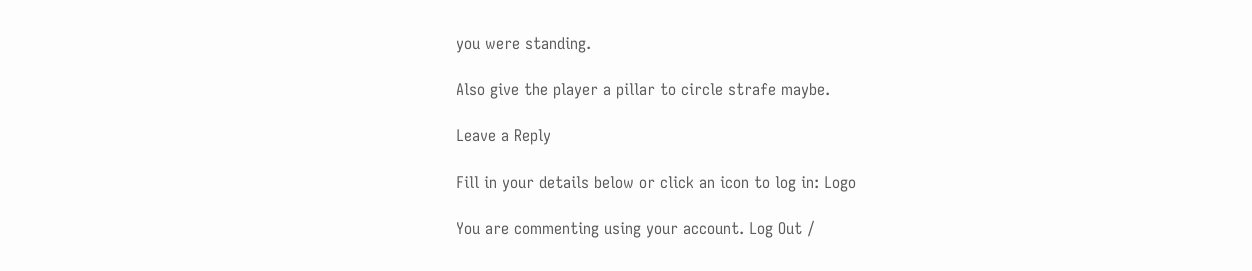you were standing.

Also give the player a pillar to circle strafe maybe.

Leave a Reply

Fill in your details below or click an icon to log in: Logo

You are commenting using your account. Log Out /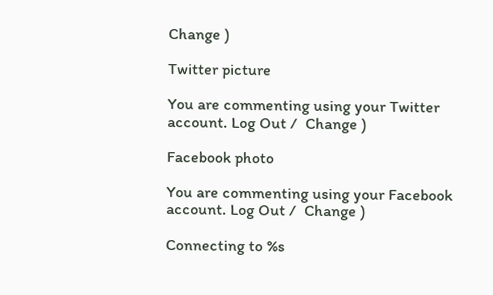Change )

Twitter picture

You are commenting using your Twitter account. Log Out /  Change )

Facebook photo

You are commenting using your Facebook account. Log Out /  Change )

Connecting to %s